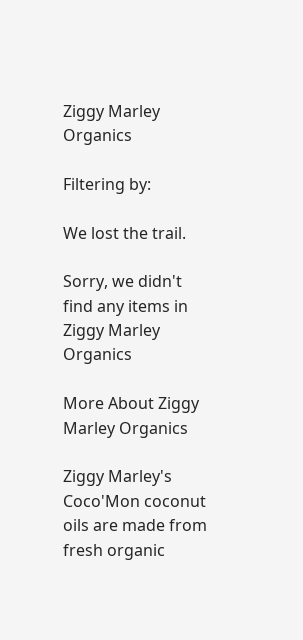Ziggy Marley Organics

Filtering by:

We lost the trail.

Sorry, we didn't find any items in Ziggy Marley Organics

More About Ziggy Marley Organics

Ziggy Marley's Coco'Mon coconut oils are made from fresh organic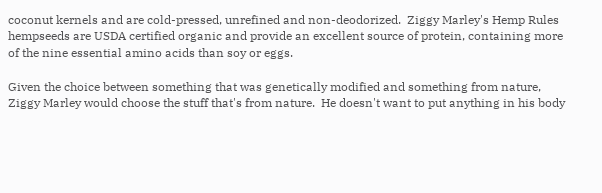coconut kernels and are cold-pressed, unrefined and non-deodorized.  Ziggy Marley's Hemp Rules hempseeds are USDA certified organic and provide an excellent source of protein, containing more of the nine essential amino acids than soy or eggs.

Given the choice between something that was genetically modified and something from nature, Ziggy Marley would choose the stuff that's from nature.  He doesn't want to put anything in his body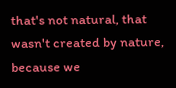that's not natural, that wasn't created by nature, because we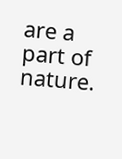are a part of nature.